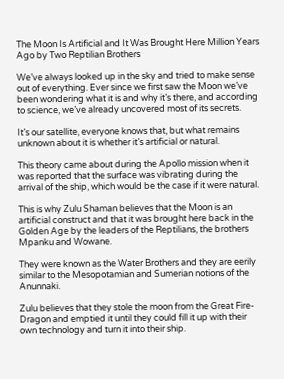The Moon Is Artificial and It Was Brought Here Million Years Ago by Two Reptilian Brothers

We’ve always looked up in the sky and tried to make sense out of everything. Ever since we first saw the Moon we’ve been wondering what it is and why it’s there, and according to science, we’ve already uncovered most of its secrets.

It’s our satellite, everyone knows that, but what remains unknown about it is whether it’s artificial or natural.

This theory came about during the Apollo mission when it was reported that the surface was vibrating during the arrival of the ship, which would be the case if it were natural.

This is why Zulu Shaman believes that the Moon is an artificial construct and that it was brought here back in the Golden Age by the leaders of the Reptilians, the brothers Mpanku and Wowane.

They were known as the Water Brothers and they are eerily similar to the Mesopotamian and Sumerian notions of the Anunnaki.

Zulu believes that they stole the moon from the Great Fire-Dragon and emptied it until they could fill it up with their own technology and turn it into their ship.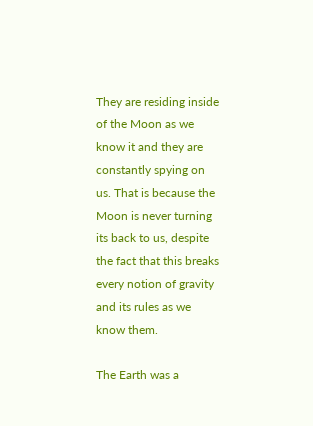They are residing inside of the Moon as we know it and they are constantly spying on us. That is because the Moon is never turning its back to us, despite the fact that this breaks every notion of gravity and its rules as we know them.

The Earth was a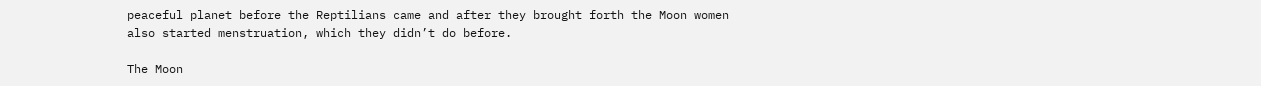peaceful planet before the Reptilians came and after they brought forth the Moon women also started menstruation, which they didn’t do before.

The Moon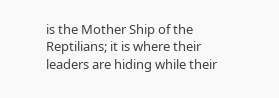is the Mother Ship of the Reptilians; it is where their leaders are hiding while their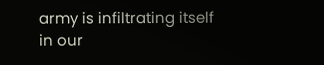army is infiltrating itself in our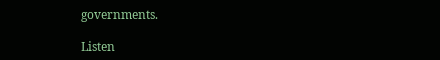governments.

Listen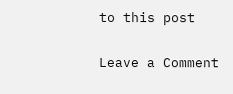to this post

Leave a Comment